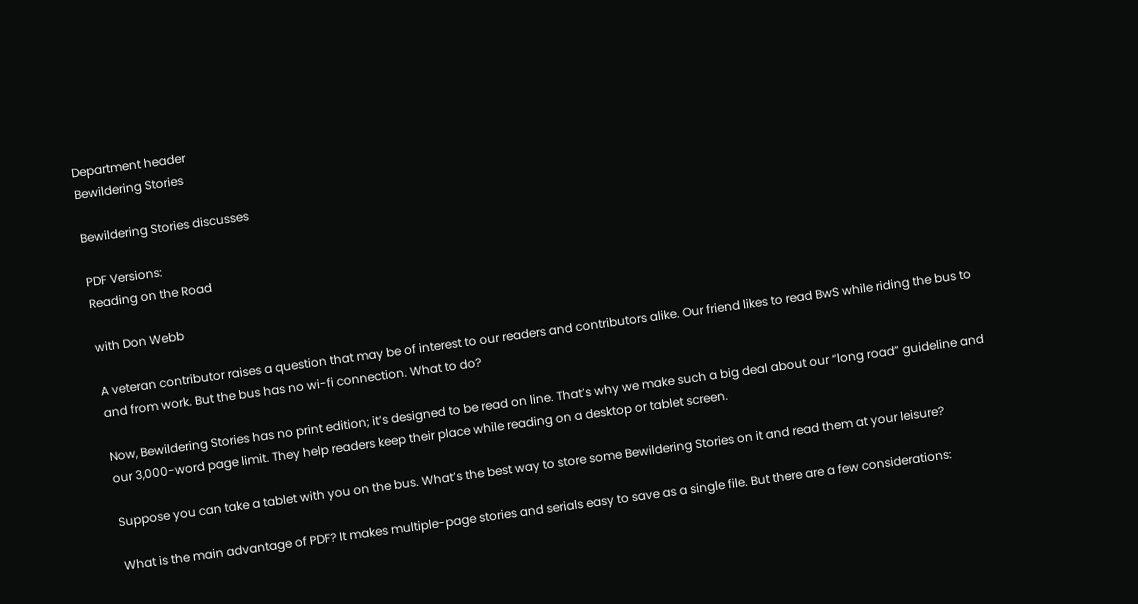Department header
Bewildering Stories

Bewildering Stories discusses

PDF Versions:
Reading on the Road

with Don Webb

A veteran contributor raises a question that may be of interest to our readers and contributors alike. Our friend likes to read BwS while riding the bus to and from work. But the bus has no wi-fi connection. What to do?

Now, Bewildering Stories has no print edition; it’s designed to be read on line. That’s why we make such a big deal about our “long road” guideline and our 3,000-word page limit. They help readers keep their place while reading on a desktop or tablet screen.

Suppose you can take a tablet with you on the bus. What’s the best way to store some Bewildering Stories on it and read them at your leisure?

What is the main advantage of PDF? It makes multiple-page stories and serials easy to save as a single file. But there are a few considerations: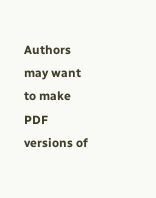Authors may want to make PDF versions of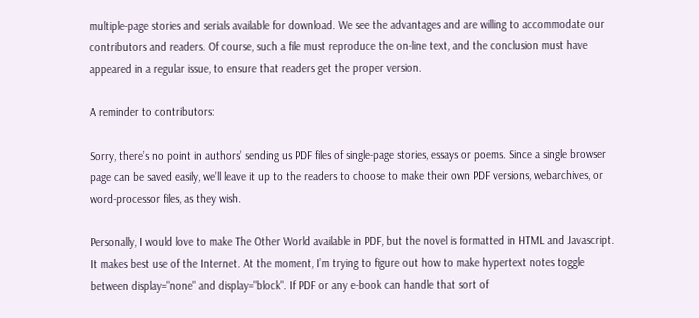multiple-page stories and serials available for download. We see the advantages and are willing to accommodate our contributors and readers. Of course, such a file must reproduce the on-line text, and the conclusion must have appeared in a regular issue, to ensure that readers get the proper version.

A reminder to contributors:

Sorry, there’s no point in authors’ sending us PDF files of single-page stories, essays or poems. Since a single browser page can be saved easily, we’ll leave it up to the readers to choose to make their own PDF versions, webarchives, or word-processor files, as they wish.

Personally, I would love to make The Other World available in PDF, but the novel is formatted in HTML and Javascript. It makes best use of the Internet. At the moment, I’m trying to figure out how to make hypertext notes toggle between display="none" and display="block". If PDF or any e-book can handle that sort of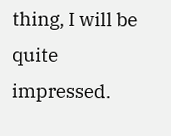thing, I will be quite impressed.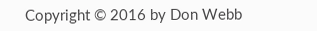Copyright © 2016 by Don Webb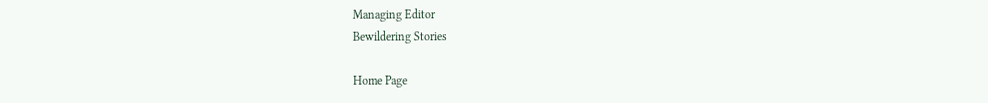Managing Editor
Bewildering Stories

Home Page